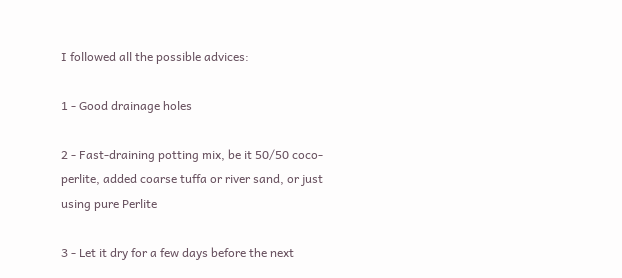I followed all the possible advices:

1 - Good drainage holes

2 - Fast-draining potting mix, be it 50/50 coco-perlite, added coarse tuffa or river sand, or just using pure Perlite

3 - Let it dry for a few days before the next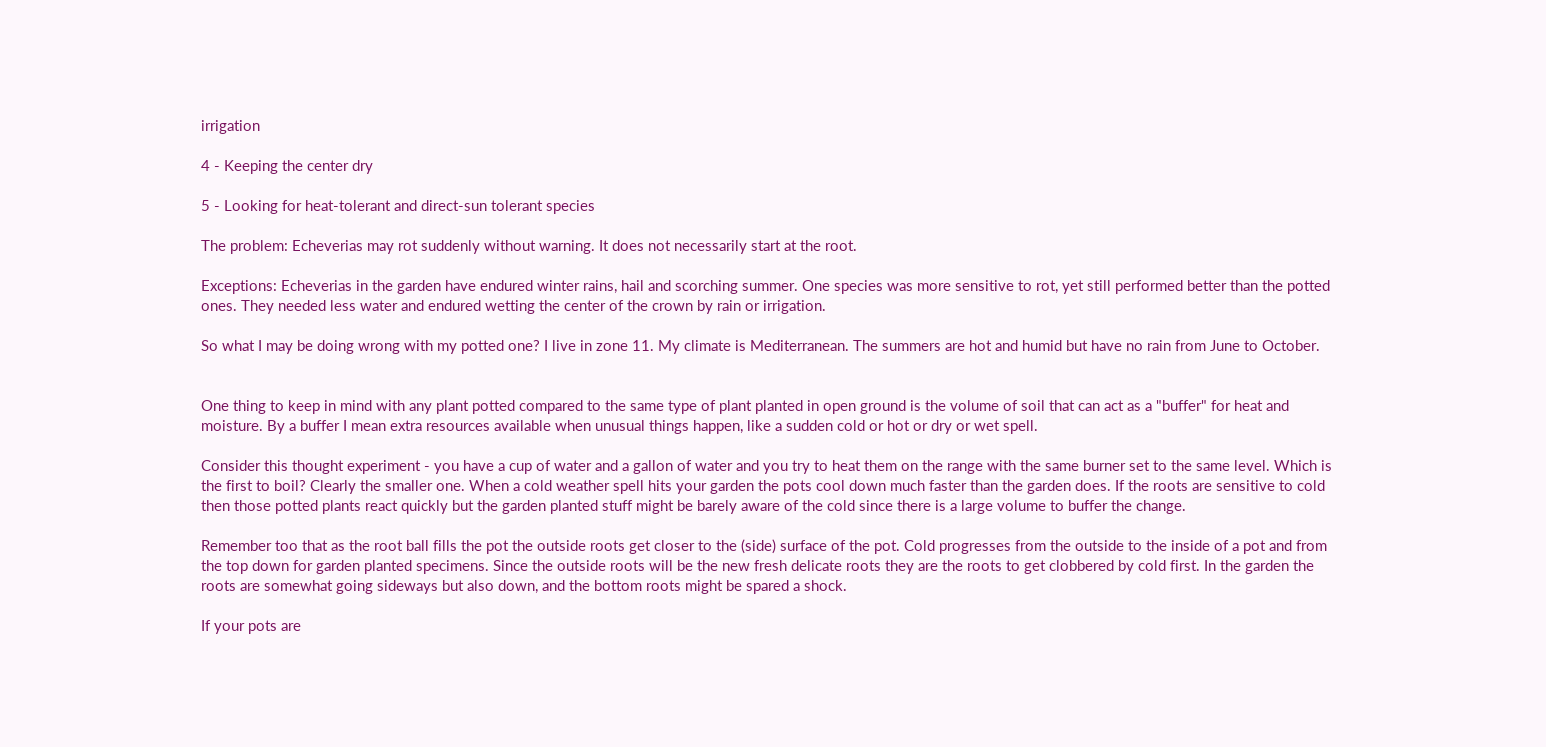irrigation

4 - Keeping the center dry

5 - Looking for heat-tolerant and direct-sun tolerant species

The problem: Echeverias may rot suddenly without warning. It does not necessarily start at the root.

Exceptions: Echeverias in the garden have endured winter rains, hail and scorching summer. One species was more sensitive to rot, yet still performed better than the potted ones. They needed less water and endured wetting the center of the crown by rain or irrigation.

So what I may be doing wrong with my potted one? I live in zone 11. My climate is Mediterranean. The summers are hot and humid but have no rain from June to October.


One thing to keep in mind with any plant potted compared to the same type of plant planted in open ground is the volume of soil that can act as a "buffer" for heat and moisture. By a buffer I mean extra resources available when unusual things happen, like a sudden cold or hot or dry or wet spell.

Consider this thought experiment - you have a cup of water and a gallon of water and you try to heat them on the range with the same burner set to the same level. Which is the first to boil? Clearly the smaller one. When a cold weather spell hits your garden the pots cool down much faster than the garden does. If the roots are sensitive to cold then those potted plants react quickly but the garden planted stuff might be barely aware of the cold since there is a large volume to buffer the change.

Remember too that as the root ball fills the pot the outside roots get closer to the (side) surface of the pot. Cold progresses from the outside to the inside of a pot and from the top down for garden planted specimens. Since the outside roots will be the new fresh delicate roots they are the roots to get clobbered by cold first. In the garden the roots are somewhat going sideways but also down, and the bottom roots might be spared a shock.

If your pots are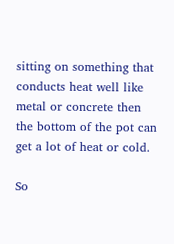sitting on something that conducts heat well like metal or concrete then the bottom of the pot can get a lot of heat or cold.

So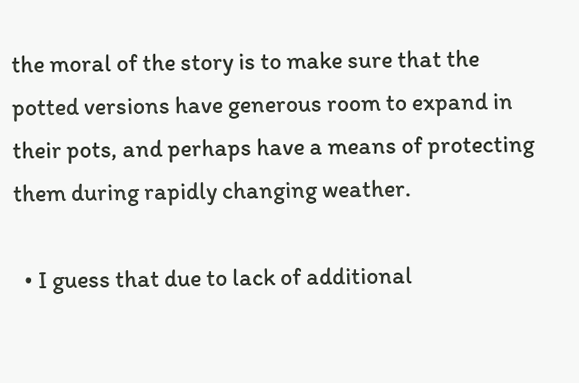the moral of the story is to make sure that the potted versions have generous room to expand in their pots, and perhaps have a means of protecting them during rapidly changing weather.

  • I guess that due to lack of additional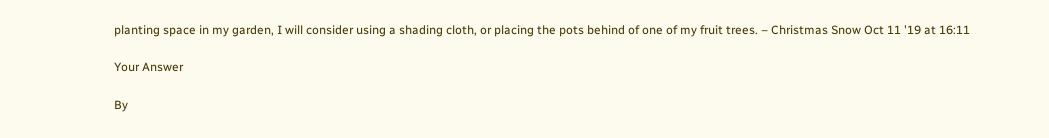planting space in my garden, I will consider using a shading cloth, or placing the pots behind of one of my fruit trees. – Christmas Snow Oct 11 '19 at 16:11

Your Answer

By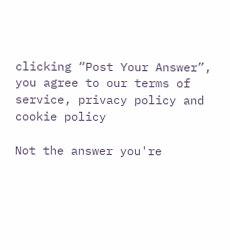clicking “Post Your Answer”, you agree to our terms of service, privacy policy and cookie policy

Not the answer you're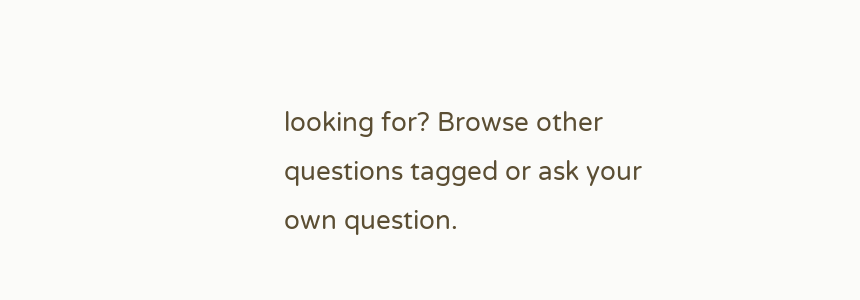looking for? Browse other questions tagged or ask your own question.